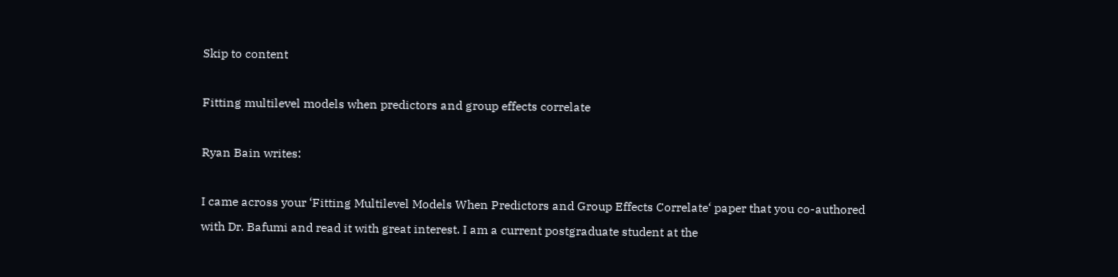Skip to content

Fitting multilevel models when predictors and group effects correlate

Ryan Bain writes:

I came across your ‘Fitting Multilevel Models When Predictors and Group Effects Correlate‘ paper that you co-authored with Dr. Bafumi and read it with great interest. I am a current postgraduate student at the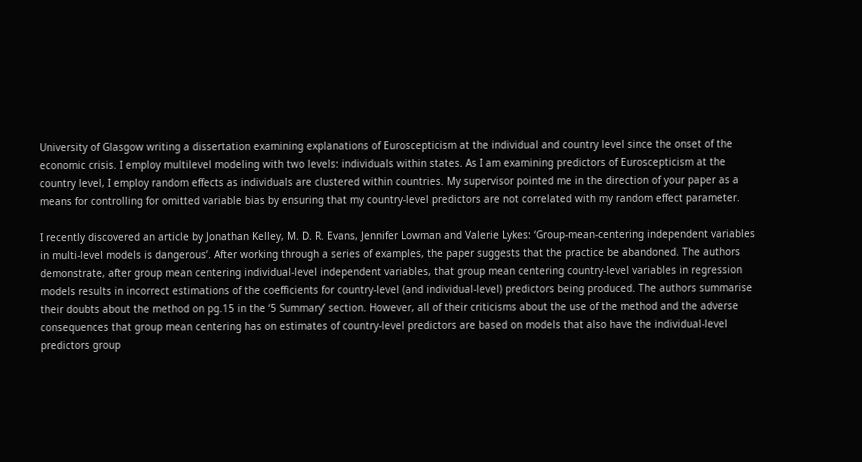University of Glasgow writing a dissertation examining explanations of Euroscepticism at the individual and country level since the onset of the economic crisis. I employ multilevel modeling with two levels: individuals within states. As I am examining predictors of Euroscepticism at the country level, I employ random effects as individuals are clustered within countries. My supervisor pointed me in the direction of your paper as a means for controlling for omitted variable bias by ensuring that my country-level predictors are not correlated with my random effect parameter.

I recently discovered an article by Jonathan Kelley, M. D. R. Evans, Jennifer Lowman and Valerie Lykes: ‘Group-mean-centering independent variables in multi-level models is dangerous’. After working through a series of examples, the paper suggests that the practice be abandoned. The authors demonstrate, after group mean centering individual-level independent variables, that group mean centering country-level variables in regression models results in incorrect estimations of the coefficients for country-level (and individual-level) predictors being produced. The authors summarise their doubts about the method on pg.15 in the ‘5 Summary’ section. However, all of their criticisms about the use of the method and the adverse consequences that group mean centering has on estimates of country-level predictors are based on models that also have the individual-level predictors group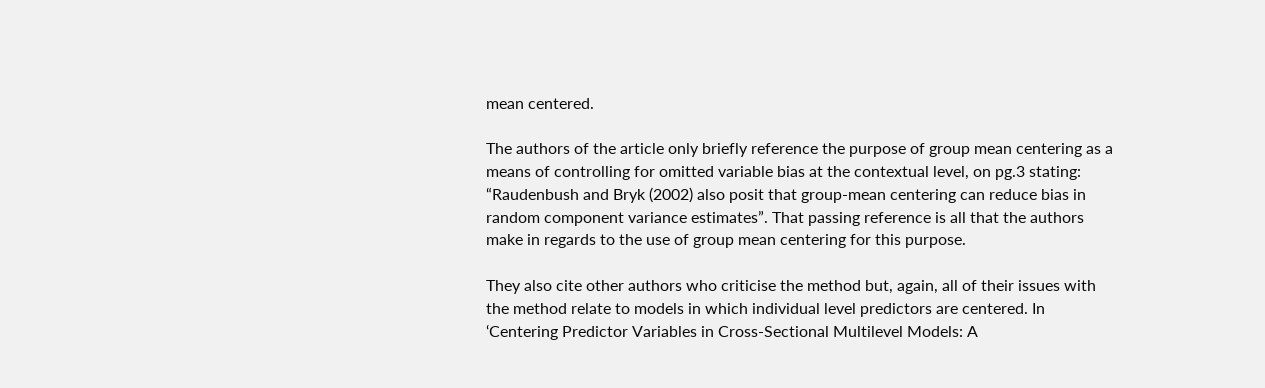mean centered.

The authors of the article only briefly reference the purpose of group mean centering as a means of controlling for omitted variable bias at the contextual level, on pg.3 stating: “Raudenbush and Bryk (2002) also posit that group-mean centering can reduce bias in random component variance estimates”. That passing reference is all that the authors make in regards to the use of group mean centering for this purpose.

They also cite other authors who criticise the method but, again, all of their issues with the method relate to models in which individual level predictors are centered. In ‘Centering Predictor Variables in Cross-Sectional Multilevel Models: A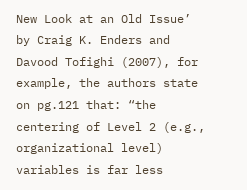New Look at an Old Issue’ by Craig K. Enders and Davood Tofighi (2007), for example, the authors state on pg.121 that: “the centering of Level 2 (e.g., organizational level) variables is far less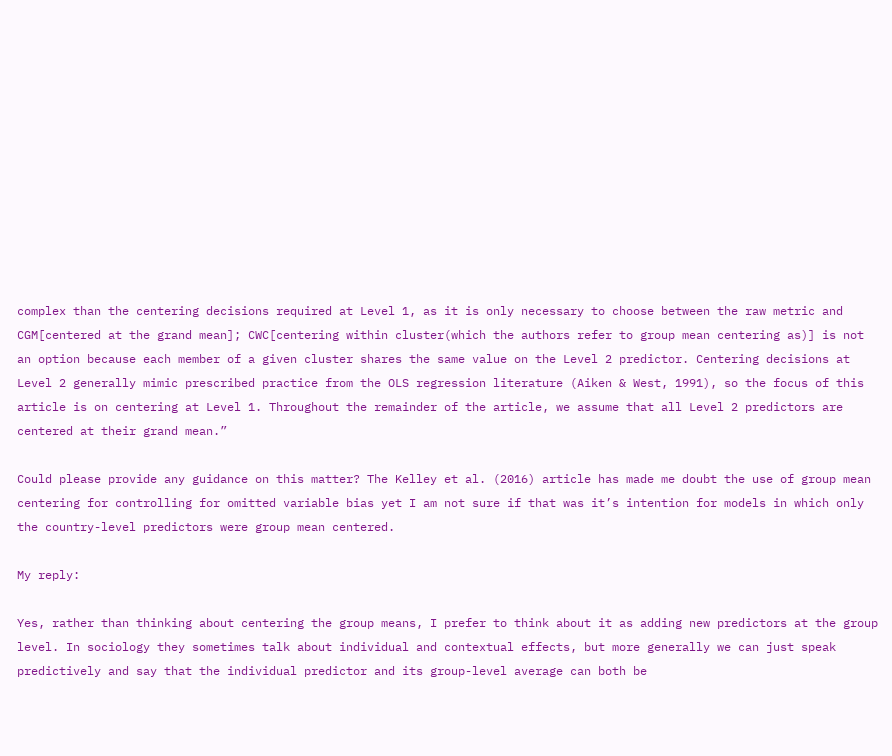complex than the centering decisions required at Level 1, as it is only necessary to choose between the raw metric and CGM[centered at the grand mean]; CWC[centering within cluster(which the authors refer to group mean centering as)] is not an option because each member of a given cluster shares the same value on the Level 2 predictor. Centering decisions at Level 2 generally mimic prescribed practice from the OLS regression literature (Aiken & West, 1991), so the focus of this article is on centering at Level 1. Throughout the remainder of the article, we assume that all Level 2 predictors are centered at their grand mean.”

Could please provide any guidance on this matter? The Kelley et al. (2016) article has made me doubt the use of group mean centering for controlling for omitted variable bias yet I am not sure if that was it’s intention for models in which only the country-level predictors were group mean centered.

My reply:

Yes, rather than thinking about centering the group means, I prefer to think about it as adding new predictors at the group level. In sociology they sometimes talk about individual and contextual effects, but more generally we can just speak predictively and say that the individual predictor and its group-level average can both be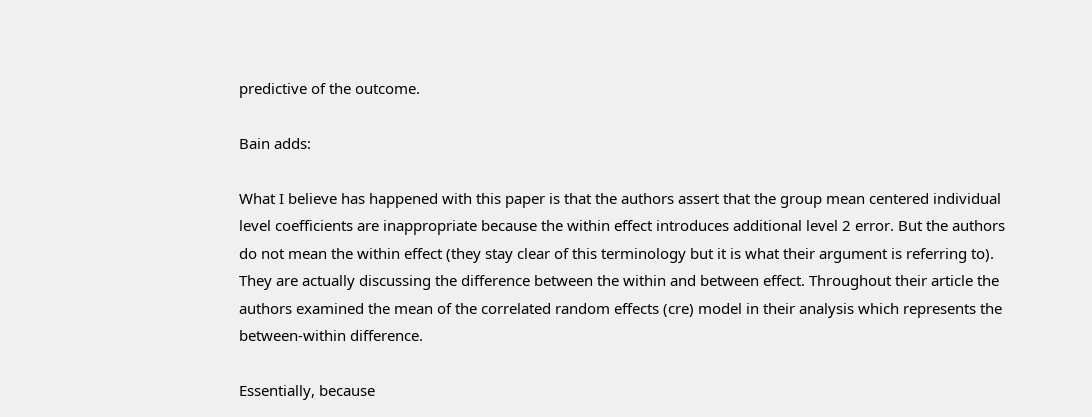predictive of the outcome.

Bain adds:

What I believe has happened with this paper is that the authors assert that the group mean centered individual level coefficients are inappropriate because the within effect introduces additional level 2 error. But the authors do not mean the within effect (they stay clear of this terminology but it is what their argument is referring to). They are actually discussing the difference between the within and between effect. Throughout their article the authors examined the mean of the correlated random effects (cre) model in their analysis which represents the between-within difference.

Essentially, because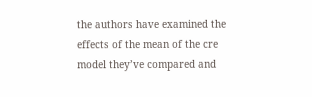the authors have examined the effects of the mean of the cre model they’ve compared and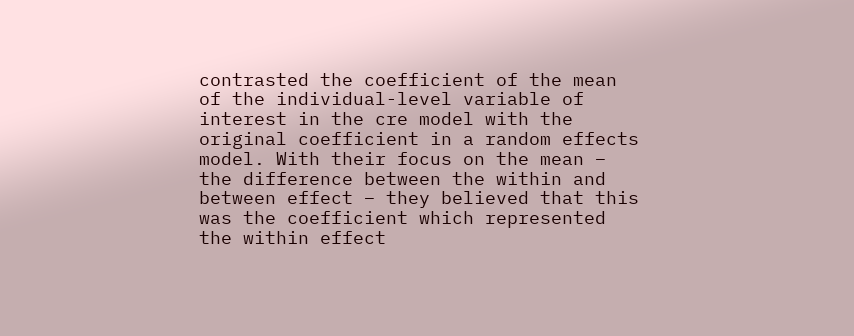contrasted the coefficient of the mean of the individual-level variable of interest in the cre model with the original coefficient in a random effects model. With their focus on the mean – the difference between the within and between effect – they believed that this was the coefficient which represented the within effect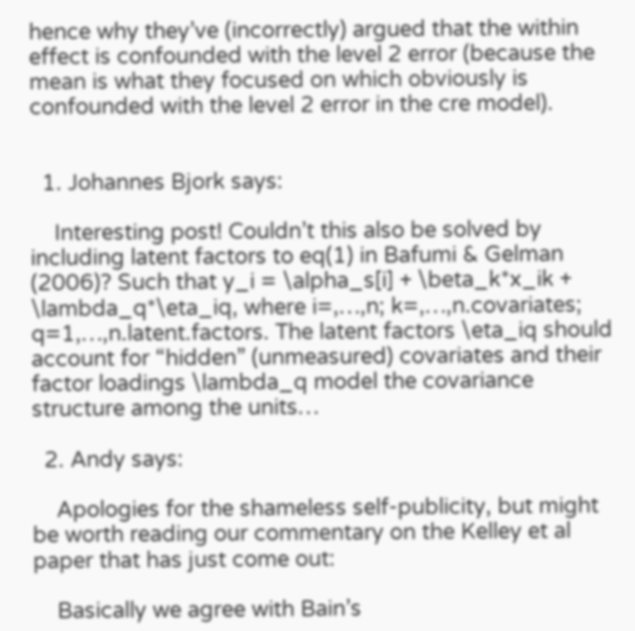hence why they’ve (incorrectly) argued that the within effect is confounded with the level 2 error (because the mean is what they focused on which obviously is confounded with the level 2 error in the cre model).


  1. Johannes Bjork says:

    Interesting post! Couldn’t this also be solved by including latent factors to eq(1) in Bafumi & Gelman (2006)? Such that y_i = \alpha_s[i] + \beta_k*x_ik + \lambda_q*\eta_iq, where i=,…,n; k=,…,n.covariates; q=1,…,n.latent.factors. The latent factors \eta_iq should account for “hidden” (unmeasured) covariates and their factor loadings \lambda_q model the covariance structure among the units…

  2. Andy says:

    Apologies for the shameless self-publicity, but might be worth reading our commentary on the Kelley et al paper that has just come out:

    Basically we agree with Bain’s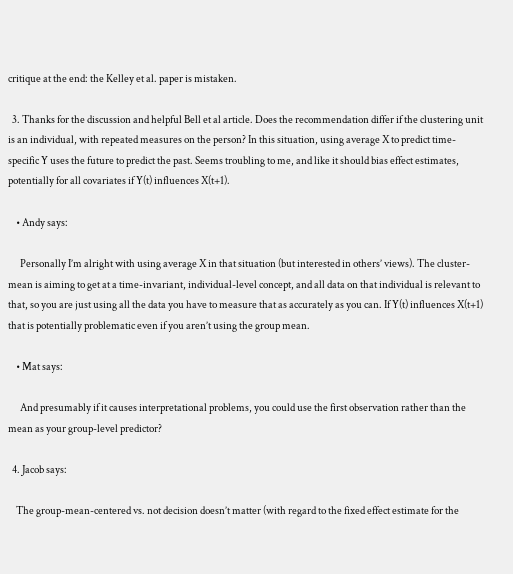critique at the end: the Kelley et al. paper is mistaken.

  3. Thanks for the discussion and helpful Bell et al article. Does the recommendation differ if the clustering unit is an individual, with repeated measures on the person? In this situation, using average X to predict time-specific Y uses the future to predict the past. Seems troubling to me, and like it should bias effect estimates, potentially for all covariates if Y(t) influences X(t+1).

    • Andy says:

      Personally I’m alright with using average X in that situation (but interested in others’ views). The cluster-mean is aiming to get at a time-invariant, individual-level concept, and all data on that individual is relevant to that, so you are just using all the data you have to measure that as accurately as you can. If Y(t) influences X(t+1) that is potentially problematic even if you aren’t using the group mean.

    • Mat says:

      And presumably if it causes interpretational problems, you could use the first observation rather than the mean as your group-level predictor?

  4. Jacob says:

    The group-mean-centered vs. not decision doesn’t matter (with regard to the fixed effect estimate for the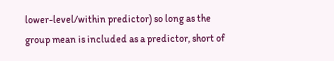lower-level/within predictor) so long as the group mean is included as a predictor, short of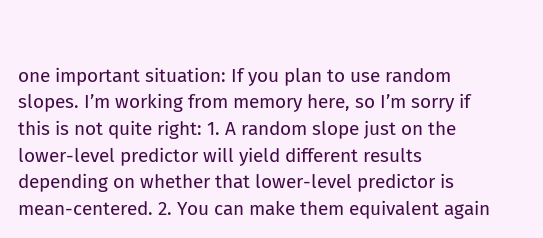one important situation: If you plan to use random slopes. I’m working from memory here, so I’m sorry if this is not quite right: 1. A random slope just on the lower-level predictor will yield different results depending on whether that lower-level predictor is mean-centered. 2. You can make them equivalent again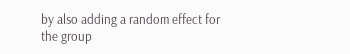by also adding a random effect for the group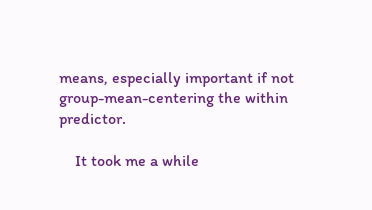means, especially important if not group-mean-centering the within predictor.

    It took me a while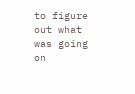to figure out what was going on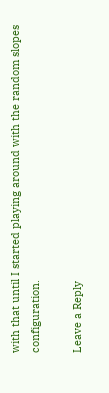with that until I started playing around with the random slopes configuration.

Leave a Reply